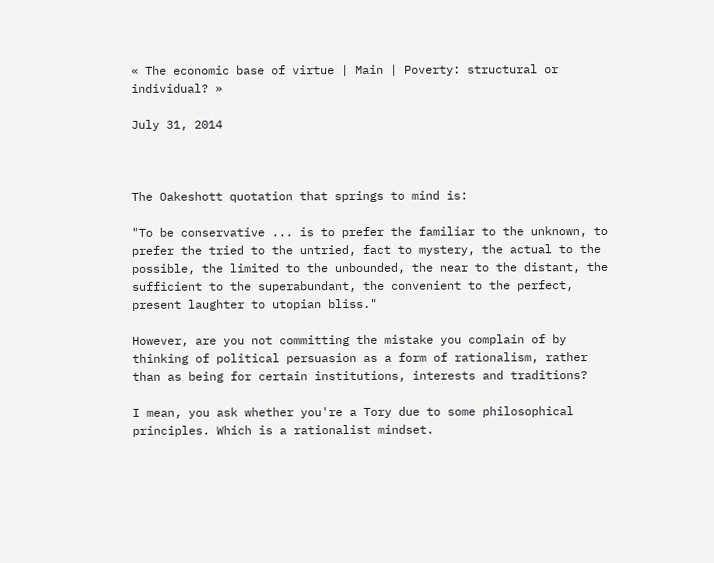« The economic base of virtue | Main | Poverty: structural or individual? »

July 31, 2014



The Oakeshott quotation that springs to mind is:

"To be conservative ... is to prefer the familiar to the unknown, to prefer the tried to the untried, fact to mystery, the actual to the possible, the limited to the unbounded, the near to the distant, the sufficient to the superabundant, the convenient to the perfect, present laughter to utopian bliss."

However, are you not committing the mistake you complain of by thinking of political persuasion as a form of rationalism, rather than as being for certain institutions, interests and traditions?

I mean, you ask whether you're a Tory due to some philosophical principles. Which is a rationalist mindset.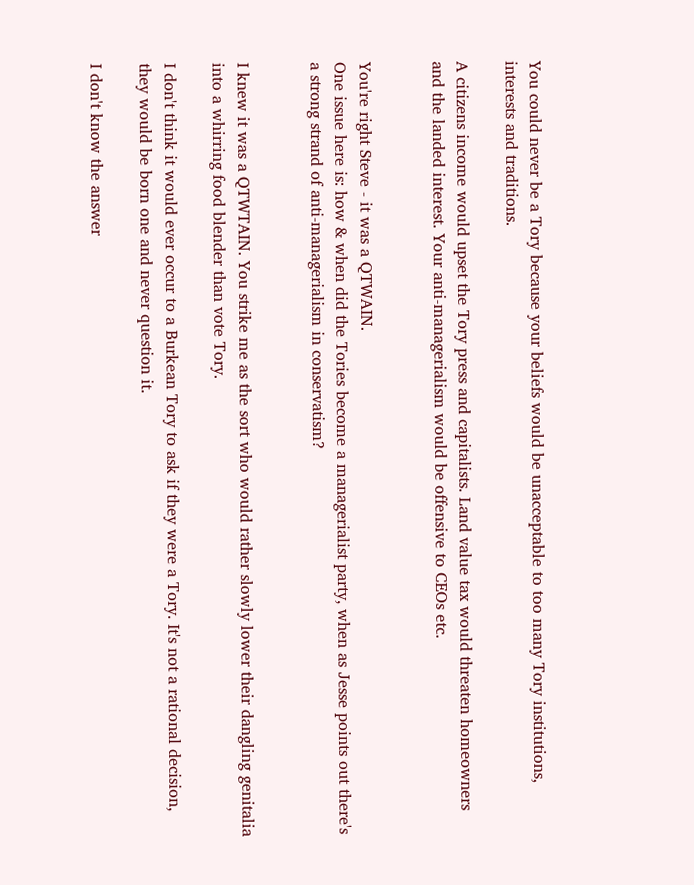You could never be a Tory because your beliefs would be unacceptable to too many Tory institutions, interests and traditions.

A citizens income would upset the Tory press and capitalists. Land value tax would threaten homeowners and the landed interest. Your anti-managerialism would be offensive to CEOs etc.


You're right Steve - it was a QTWAIN.
One issue here is: how & when did the Tories become a managerialist party, when as Jesse points out there's a strong strand of anti-managerialism in conservatism?


I knew it was a QTWTAIN. You strike me as the sort who would rather slowly lower their dangling genitalia into a whirring food blender than vote Tory.

I don't think it would ever occur to a Burkean Tory to ask if they were a Tory. It's not a rational decision, they would be born one and never question it.

I don't know the answer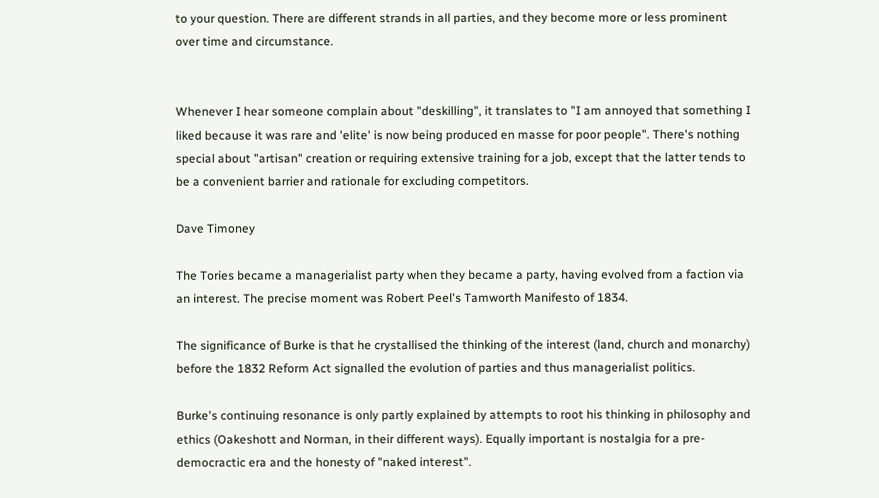to your question. There are different strands in all parties, and they become more or less prominent over time and circumstance.


Whenever I hear someone complain about "deskilling", it translates to "I am annoyed that something I liked because it was rare and 'elite' is now being produced en masse for poor people". There's nothing special about "artisan" creation or requiring extensive training for a job, except that the latter tends to be a convenient barrier and rationale for excluding competitors.

Dave Timoney

The Tories became a managerialist party when they became a party, having evolved from a faction via an interest. The precise moment was Robert Peel's Tamworth Manifesto of 1834.

The significance of Burke is that he crystallised the thinking of the interest (land, church and monarchy) before the 1832 Reform Act signalled the evolution of parties and thus managerialist politics.

Burke's continuing resonance is only partly explained by attempts to root his thinking in philosophy and ethics (Oakeshott and Norman, in their different ways). Equally important is nostalgia for a pre-democractic era and the honesty of "naked interest".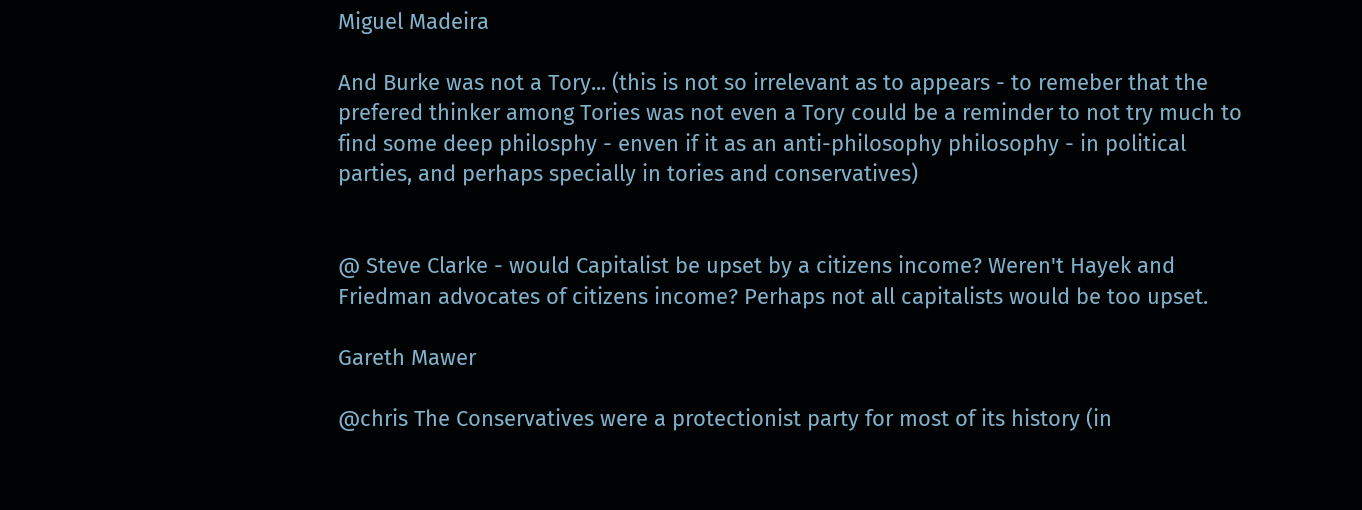Miguel Madeira

And Burke was not a Tory... (this is not so irrelevant as to appears - to remeber that the prefered thinker among Tories was not even a Tory could be a reminder to not try much to find some deep philosphy - enven if it as an anti-philosophy philosophy - in political parties, and perhaps specially in tories and conservatives)


@ Steve Clarke - would Capitalist be upset by a citizens income? Weren't Hayek and Friedman advocates of citizens income? Perhaps not all capitalists would be too upset.

Gareth Mawer

@chris The Conservatives were a protectionist party for most of its history (in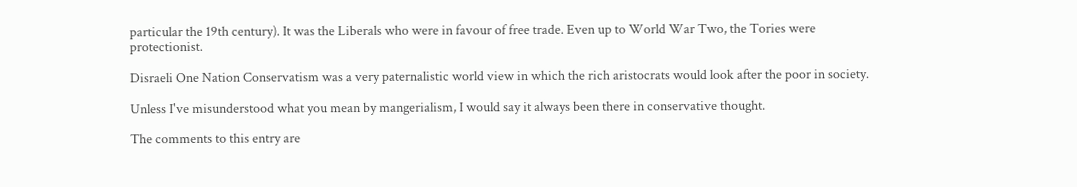particular the 19th century). It was the Liberals who were in favour of free trade. Even up to World War Two, the Tories were protectionist.

Disraeli One Nation Conservatism was a very paternalistic world view in which the rich aristocrats would look after the poor in society.

Unless I've misunderstood what you mean by mangerialism, I would say it always been there in conservative thought.

The comments to this entry are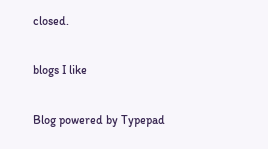closed.

blogs I like

Blog powered by Typepad